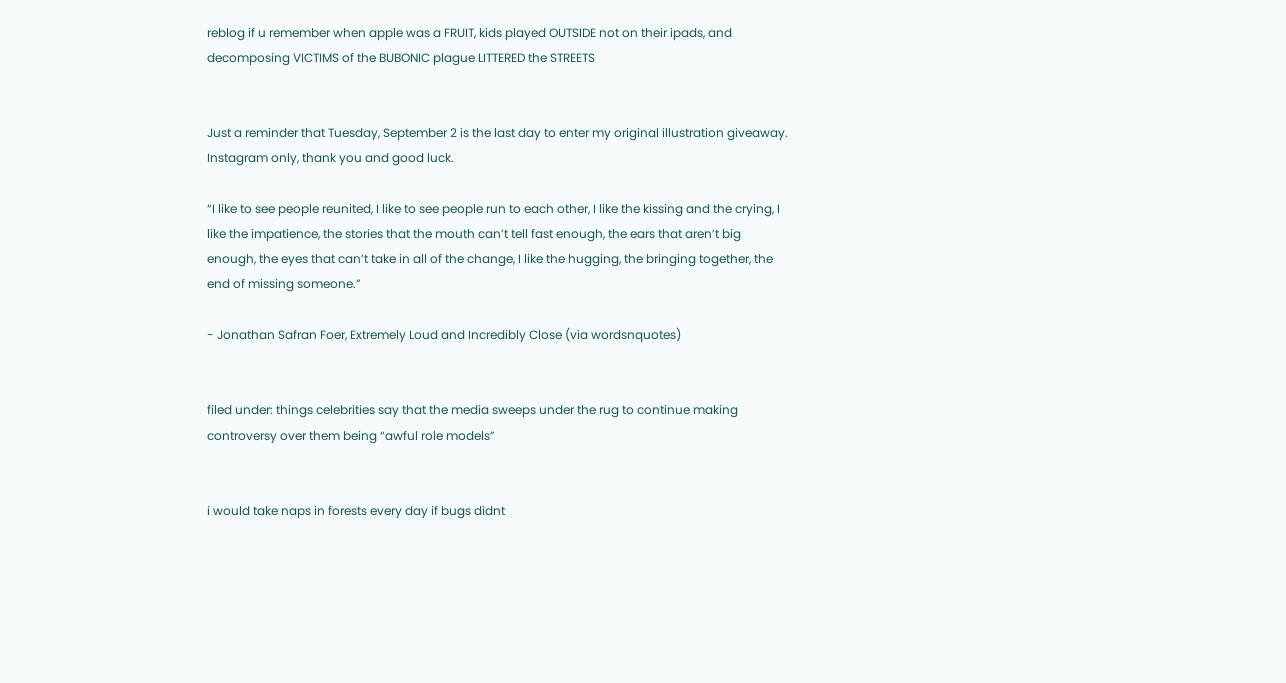reblog if u remember when apple was a FRUIT, kids played OUTSIDE not on their ipads, and decomposing VICTIMS of the BUBONIC plague LITTERED the STREETS


Just a reminder that Tuesday, September 2 is the last day to enter my original illustration giveaway. Instagram only, thank you and good luck.

“I like to see people reunited, I like to see people run to each other, I like the kissing and the crying, I like the impatience, the stories that the mouth can’t tell fast enough, the ears that aren’t big enough, the eyes that can’t take in all of the change, I like the hugging, the bringing together, the end of missing someone.”

- Jonathan Safran Foer, Extremely Loud and Incredibly Close (via wordsnquotes)


filed under: things celebrities say that the media sweeps under the rug to continue making controversy over them being “awful role models”


i would take naps in forests every day if bugs didnt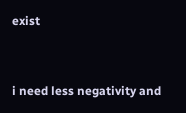exist


i need less negativity and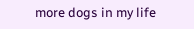more dogs in my life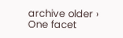archive older ›
One facet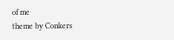of me
theme by Conkers